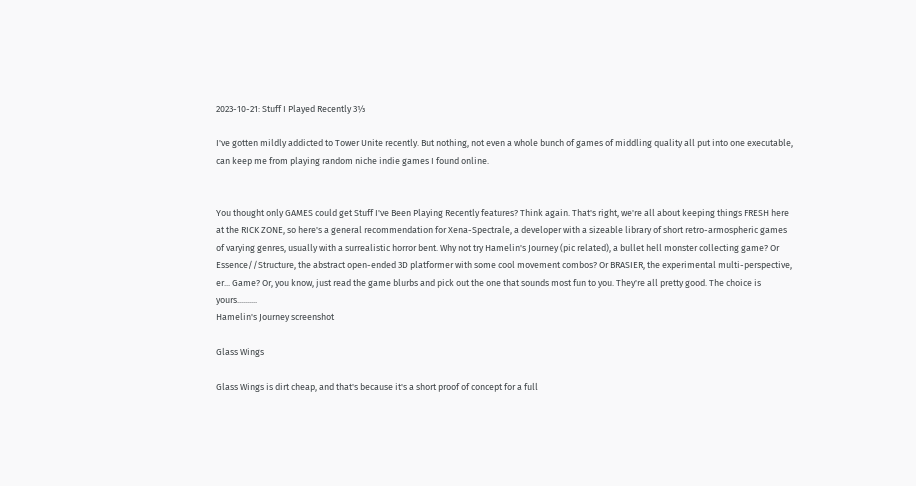2023-10-21: Stuff I Played Recently 3⅓

I've gotten mildly addicted to Tower Unite recently. But nothing, not even a whole bunch of games of middling quality all put into one executable, can keep me from playing random niche indie games I found online.


You thought only GAMES could get Stuff I've Been Playing Recently features? Think again. That's right, we're all about keeping things FRESH here at the RICK ZONE, so here's a general recommendation for Xena-Spectrale, a developer with a sizeable library of short retro-armospheric games of varying genres, usually with a surrealistic horror bent. Why not try Hamelin's Journey (pic related), a bullet hell monster collecting game? Or Essence//Structure, the abstract open-ended 3D platformer with some cool movement combos? Or BRASIER, the experimental multi-perspective, er... Game? Or, you know, just read the game blurbs and pick out the one that sounds most fun to you. They're all pretty good. The choice is yours..........
Hamelin's Journey screenshot

Glass Wings

Glass Wings is dirt cheap, and that's because it's a short proof of concept for a full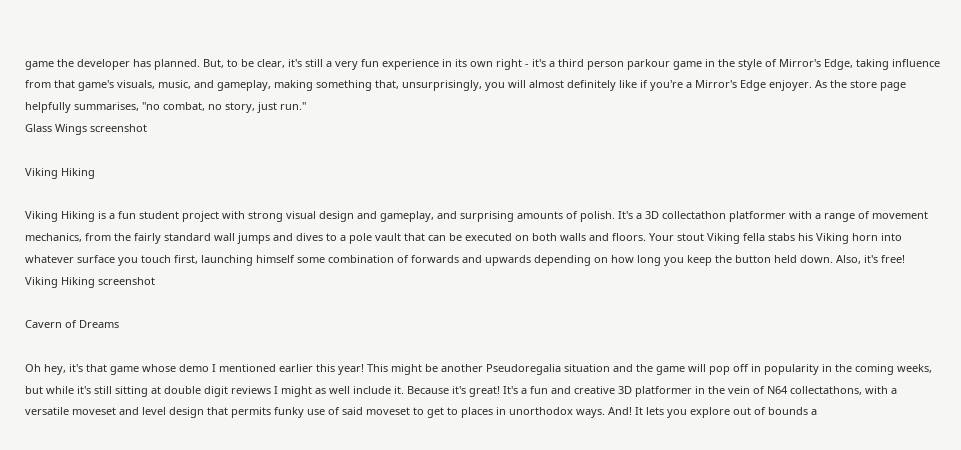game the developer has planned. But, to be clear, it's still a very fun experience in its own right - it's a third person parkour game in the style of Mirror's Edge, taking influence from that game's visuals, music, and gameplay, making something that, unsurprisingly, you will almost definitely like if you're a Mirror's Edge enjoyer. As the store page helpfully summarises, "no combat, no story, just run."
Glass Wings screenshot

Viking Hiking

Viking Hiking is a fun student project with strong visual design and gameplay, and surprising amounts of polish. It's a 3D collectathon platformer with a range of movement mechanics, from the fairly standard wall jumps and dives to a pole vault that can be executed on both walls and floors. Your stout Viking fella stabs his Viking horn into whatever surface you touch first, launching himself some combination of forwards and upwards depending on how long you keep the button held down. Also, it's free!
Viking Hiking screenshot

Cavern of Dreams

Oh hey, it's that game whose demo I mentioned earlier this year! This might be another Pseudoregalia situation and the game will pop off in popularity in the coming weeks, but while it's still sitting at double digit reviews I might as well include it. Because it's great! It's a fun and creative 3D platformer in the vein of N64 collectathons, with a versatile moveset and level design that permits funky use of said moveset to get to places in unorthodox ways. And! It lets you explore out of bounds a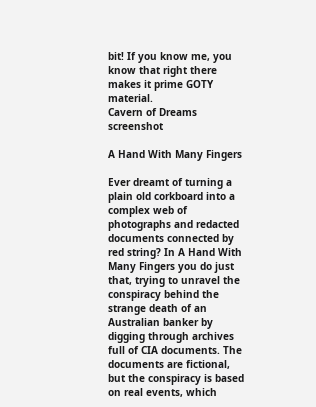bit! If you know me, you know that right there makes it prime GOTY material.
Cavern of Dreams screenshot

A Hand With Many Fingers

Ever dreamt of turning a plain old corkboard into a complex web of photographs and redacted documents connected by red string? In A Hand With Many Fingers you do just that, trying to unravel the conspiracy behind the strange death of an Australian banker by digging through archives full of CIA documents. The documents are fictional, but the conspiracy is based on real events, which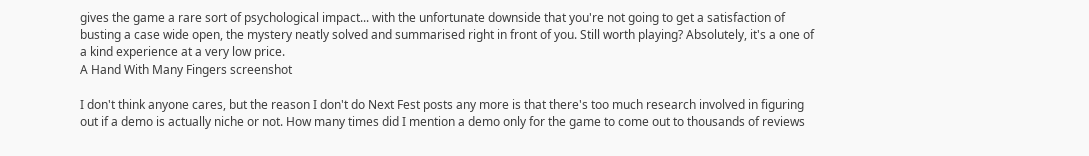gives the game a rare sort of psychological impact... with the unfortunate downside that you're not going to get a satisfaction of busting a case wide open, the mystery neatly solved and summarised right in front of you. Still worth playing? Absolutely, it's a one of a kind experience at a very low price.
A Hand With Many Fingers screenshot

I don't think anyone cares, but the reason I don't do Next Fest posts any more is that there's too much research involved in figuring out if a demo is actually niche or not. How many times did I mention a demo only for the game to come out to thousands of reviews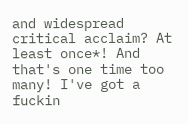and widespread critical acclaim? At least once*! And that's one time too many! I've got a fuckin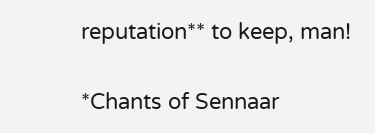reputation** to keep, man!

*Chants of Sennaar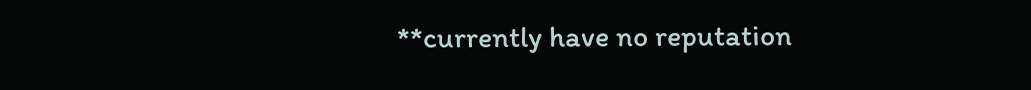**currently have no reputation